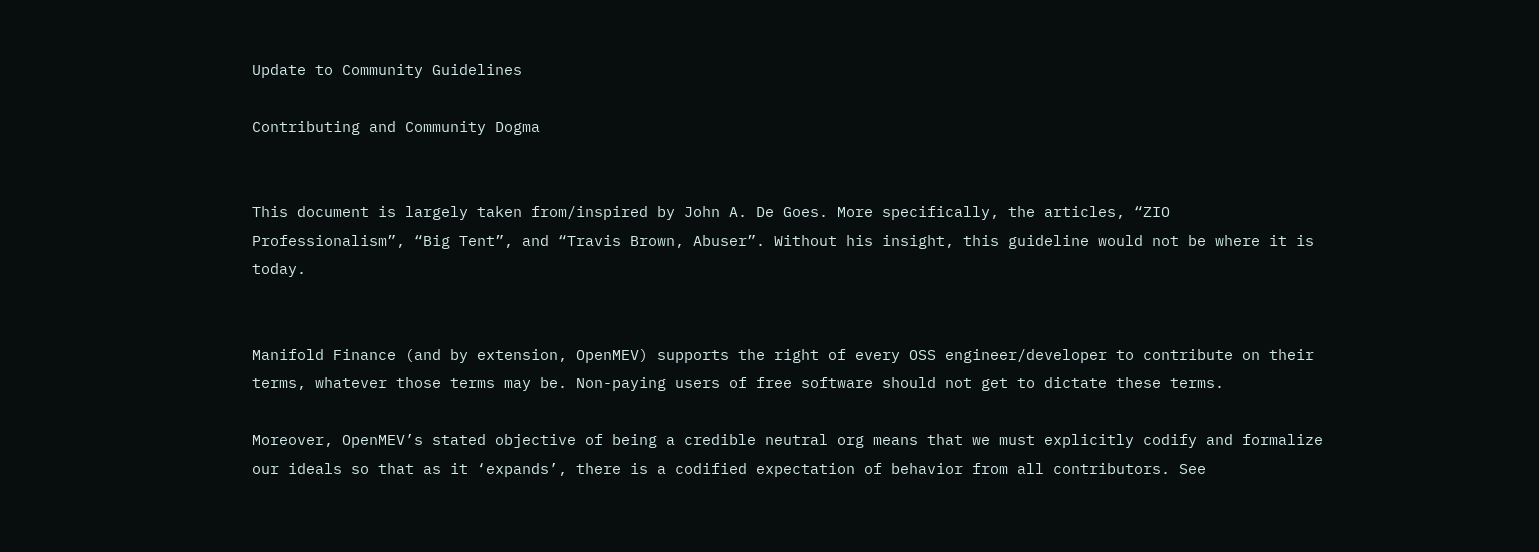Update to Community Guidelines

Contributing and Community Dogma


This document is largely taken from/inspired by John A. De Goes. More specifically, the articles, “ZIO Professionalism”, “Big Tent”, and “Travis Brown, Abuser”. Without his insight, this guideline would not be where it is today.


Manifold Finance (and by extension, OpenMEV) supports the right of every OSS engineer/developer to contribute on their terms, whatever those terms may be. Non-paying users of free software should not get to dictate these terms.

Moreover, OpenMEV’s stated objective of being a credible neutral org means that we must explicitly codify and formalize our ideals so that as it ‘expands’, there is a codified expectation of behavior from all contributors. See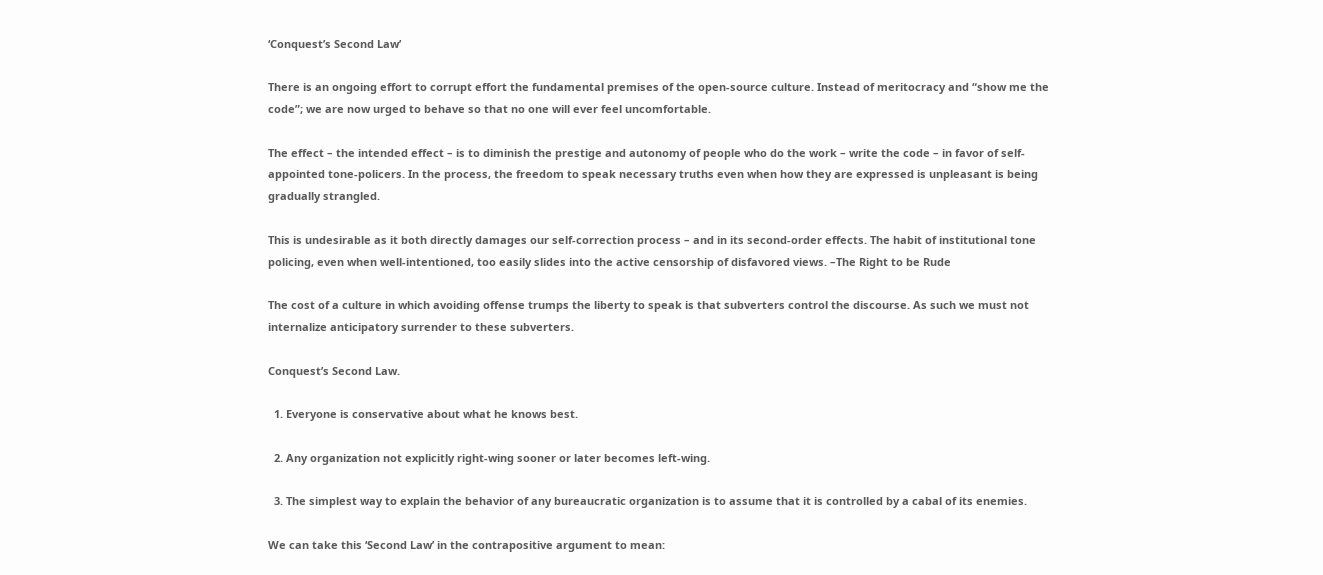‘Conquest’s Second Law’

There is an ongoing effort to corrupt effort the fundamental premises of the open-source culture. Instead of meritocracy and “show me the code”; we are now urged to behave so that no one will ever feel uncomfortable.

The effect – the intended effect – is to diminish the prestige and autonomy of people who do the work – write the code – in favor of self-appointed tone-policers. In the process, the freedom to speak necessary truths even when how they are expressed is unpleasant is being gradually strangled.

This is undesirable as it both directly damages our self-correction process – and in its second-order effects. The habit of institutional tone policing, even when well-intentioned, too easily slides into the active censorship of disfavored views. –The Right to be Rude

The cost of a culture in which avoiding offense trumps the liberty to speak is that subverters control the discourse. As such we must not internalize anticipatory surrender to these subverters.

Conquest’s Second Law.

  1. Everyone is conservative about what he knows best.

  2. Any organization not explicitly right-wing sooner or later becomes left-wing.

  3. The simplest way to explain the behavior of any bureaucratic organization is to assume that it is controlled by a cabal of its enemies.

We can take this ‘Second Law’ in the contrapositive argument to mean: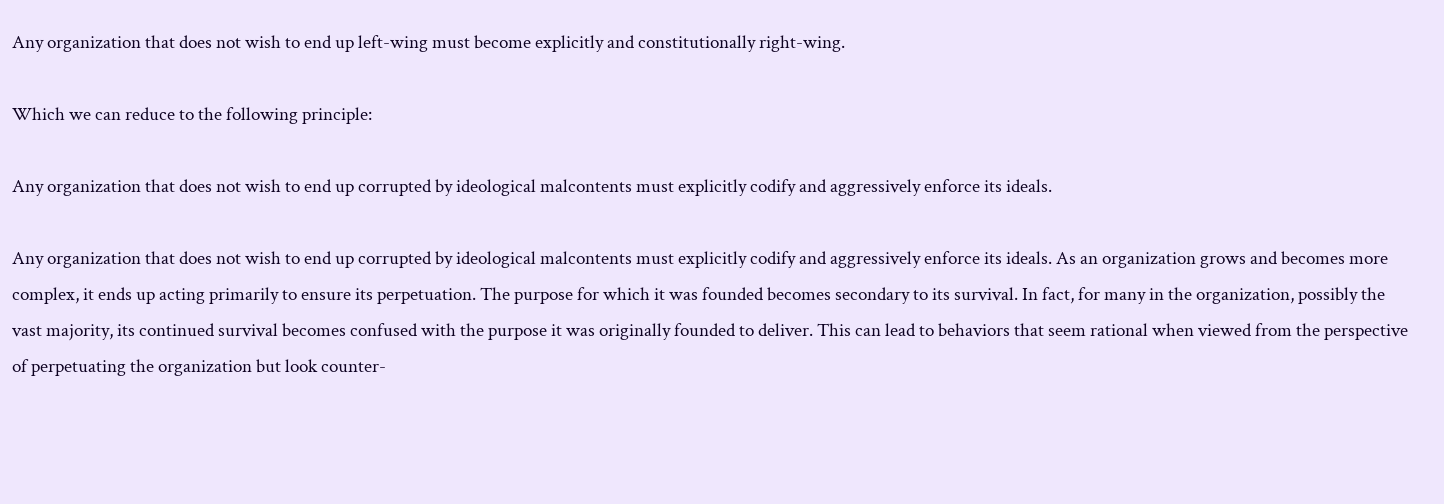Any organization that does not wish to end up left-wing must become explicitly and constitutionally right-wing.

Which we can reduce to the following principle:

Any organization that does not wish to end up corrupted by ideological malcontents must explicitly codify and aggressively enforce its ideals.

Any organization that does not wish to end up corrupted by ideological malcontents must explicitly codify and aggressively enforce its ideals. As an organization grows and becomes more complex, it ends up acting primarily to ensure its perpetuation. The purpose for which it was founded becomes secondary to its survival. In fact, for many in the organization, possibly the vast majority, its continued survival becomes confused with the purpose it was originally founded to deliver. This can lead to behaviors that seem rational when viewed from the perspective of perpetuating the organization but look counter-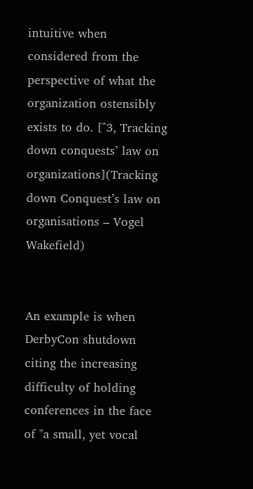intuitive when considered from the perspective of what the organization ostensibly exists to do. [^3, Tracking down conquests’ law on organizations](Tracking down Conquest’s law on organisations – Vogel Wakefield)


An example is when DerbyCon shutdown citing the increasing difficulty of holding conferences in the face of "a small, yet vocal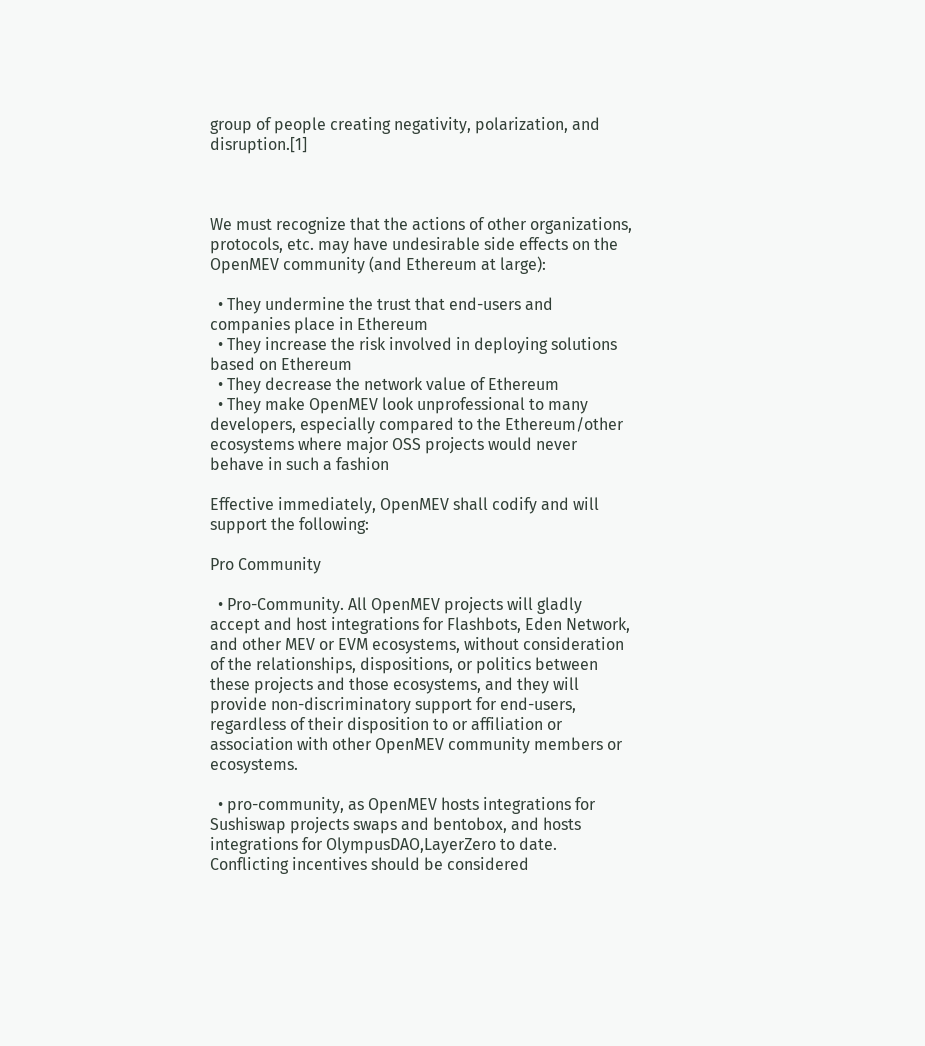group of people creating negativity, polarization, and disruption.[1]



We must recognize that the actions of other organizations, protocols, etc. may have undesirable side effects on the OpenMEV community (and Ethereum at large):

  • They undermine the trust that end-users and companies place in Ethereum
  • They increase the risk involved in deploying solutions based on Ethereum
  • They decrease the network value of Ethereum
  • They make OpenMEV look unprofessional to many developers, especially compared to the Ethereum/other ecosystems where major OSS projects would never behave in such a fashion

Effective immediately, OpenMEV shall codify and will support the following:

Pro Community

  • Pro-Community. All OpenMEV projects will gladly accept and host integrations for Flashbots, Eden Network, and other MEV or EVM ecosystems, without consideration of the relationships, dispositions, or politics between these projects and those ecosystems, and they will provide non-discriminatory support for end-users, regardless of their disposition to or affiliation or association with other OpenMEV community members or ecosystems.

  • pro-community, as OpenMEV hosts integrations for Sushiswap projects swaps and bentobox, and hosts integrations for OlympusDAO,LayerZero to date. Conflicting incentives should be considered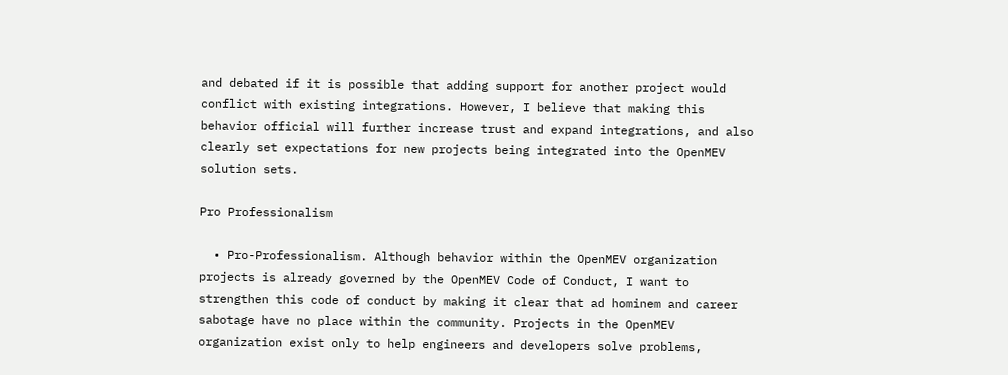and debated if it is possible that adding support for another project would conflict with existing integrations. However, I believe that making this behavior official will further increase trust and expand integrations, and also clearly set expectations for new projects being integrated into the OpenMEV solution sets.

Pro Professionalism

  • Pro-Professionalism. Although behavior within the OpenMEV organization projects is already governed by the OpenMEV Code of Conduct, I want to strengthen this code of conduct by making it clear that ad hominem and career sabotage have no place within the community. Projects in the OpenMEV organization exist only to help engineers and developers solve problems,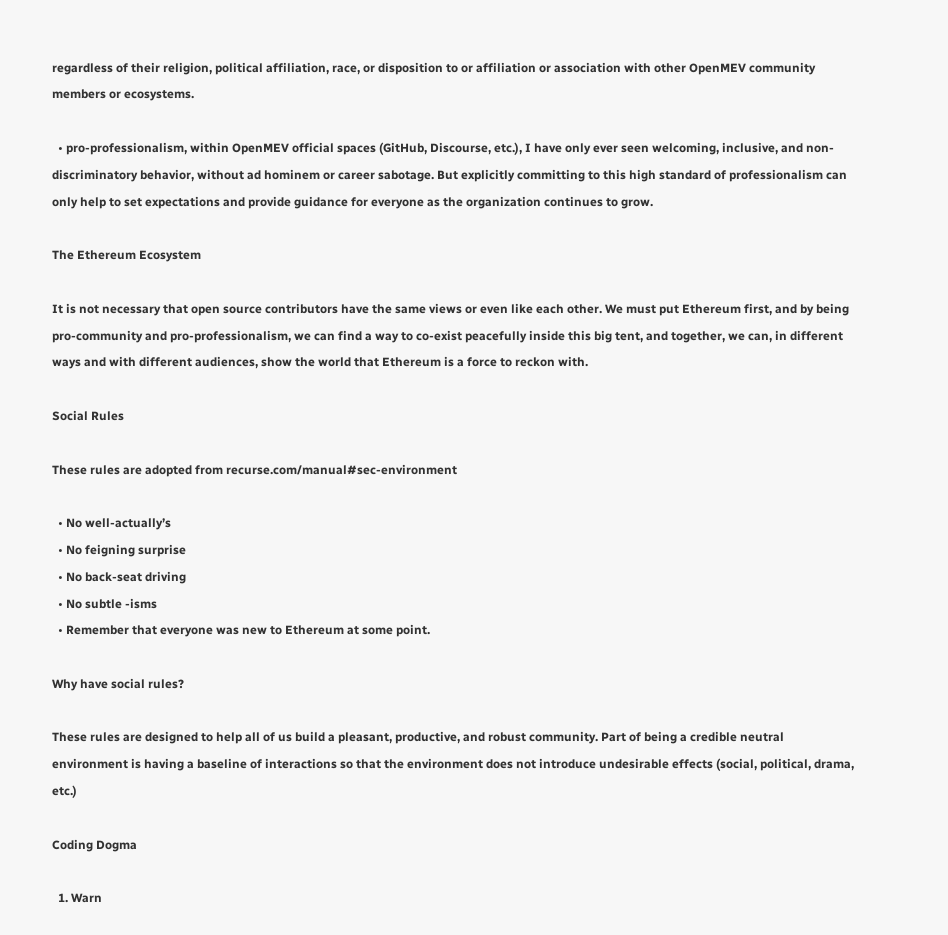regardless of their religion, political affiliation, race, or disposition to or affiliation or association with other OpenMEV community members or ecosystems.

  • pro-professionalism, within OpenMEV official spaces (GitHub, Discourse, etc.), I have only ever seen welcoming, inclusive, and non-discriminatory behavior, without ad hominem or career sabotage. But explicitly committing to this high standard of professionalism can only help to set expectations and provide guidance for everyone as the organization continues to grow.

The Ethereum Ecosystem

It is not necessary that open source contributors have the same views or even like each other. We must put Ethereum first, and by being pro-community and pro-professionalism, we can find a way to co-exist peacefully inside this big tent, and together, we can, in different ways and with different audiences, show the world that Ethereum is a force to reckon with.

Social Rules

These rules are adopted from recurse.com/manual#sec-environment

  • No well-actually’s
  • No feigning surprise
  • No back-seat driving
  • No subtle -isms
  • Remember that everyone was new to Ethereum at some point.

Why have social rules?

These rules are designed to help all of us build a pleasant, productive, and robust community. Part of being a credible neutral environment is having a baseline of interactions so that the environment does not introduce undesirable effects (social, political, drama, etc.)

Coding Dogma

  1. Warn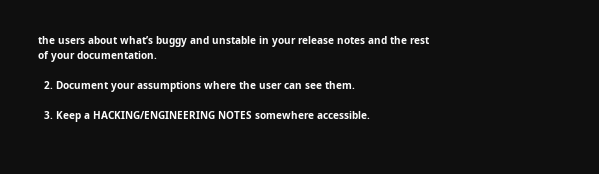the users about what’s buggy and unstable in your release notes and the rest of your documentation.

  2. Document your assumptions where the user can see them.

  3. Keep a HACKING/ENGINEERING NOTES somewhere accessible.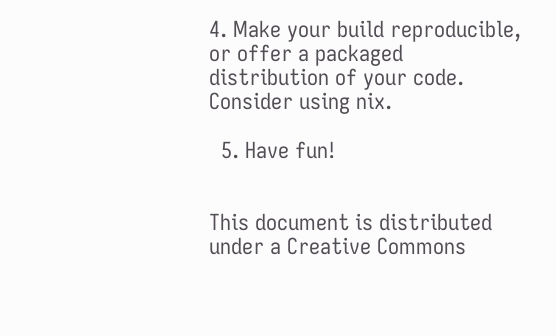4. Make your build reproducible, or offer a packaged distribution of your code. Consider using nix.

  5. Have fun!


This document is distributed under a Creative Commons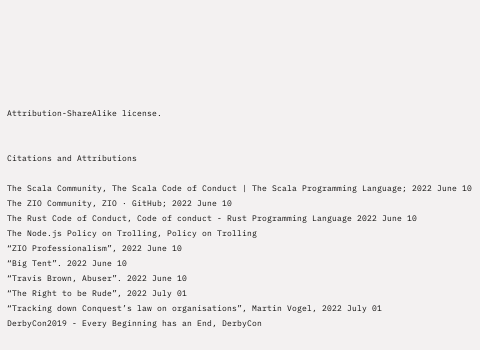Attribution-ShareAlike license.


Citations and Attributions

The Scala Community, The Scala Code of Conduct | The Scala Programming Language; 2022 June 10
The ZIO Community, ZIO · GitHub; 2022 June 10
The Rust Code of Conduct, Code of conduct - Rust Programming Language 2022 June 10
The Node.js Policy on Trolling, Policy on Trolling
“ZIO Professionalism”, 2022 June 10
“Big Tent”. 2022 June 10
“Travis Brown, Abuser”. 2022 June 10
“The Right to be Rude”, 2022 July 01
“Tracking down Conquest’s law on organisations”, Martin Vogel, 2022 July 01
DerbyCon2019 - Every Beginning has an End, DerbyCon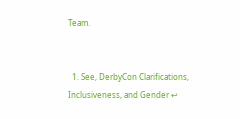Team.


  1. See, DerbyCon Clarifications, Inclusiveness, and Gender ↩